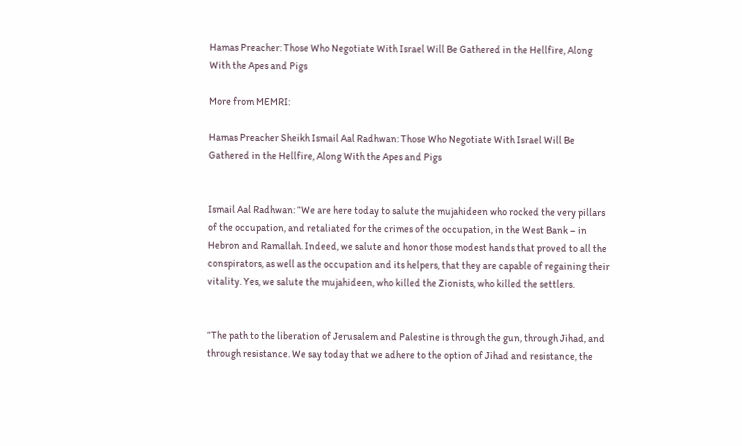Hamas Preacher: Those Who Negotiate With Israel Will Be Gathered in the Hellfire, Along With the Apes and Pigs

More from MEMRI:

Hamas Preacher Sheikh Ismail Aal Radhwan: Those Who Negotiate With Israel Will Be Gathered in the Hellfire, Along With the Apes and Pigs


Ismail Aal Radhwan: “We are here today to salute the mujahideen who rocked the very pillars of the occupation, and retaliated for the crimes of the occupation, in the West Bank – in Hebron and Ramallah. Indeed, we salute and honor those modest hands that proved to all the conspirators, as well as the occupation and its helpers, that they are capable of regaining their vitality. Yes, we salute the mujahideen, who killed the Zionists, who killed the settlers.


“The path to the liberation of Jerusalem and Palestine is through the gun, through Jihad, and through resistance. We say today that we adhere to the option of Jihad and resistance, the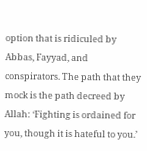option that is ridiculed by Abbas, Fayyad, and conspirators. The path that they mock is the path decreed by Allah: ‘Fighting is ordained for you, though it is hateful to you.’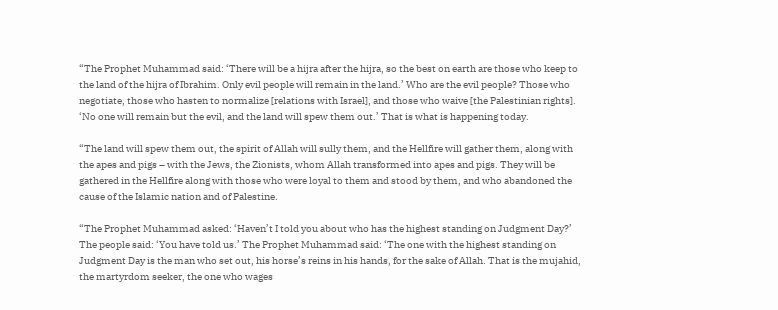“The Prophet Muhammad said: ‘There will be a hijra after the hijra, so the best on earth are those who keep to the land of the hijra of Ibrahim. Only evil people will remain in the land.’ Who are the evil people? Those who negotiate, those who hasten to normalize [relations with Israel], and those who waive [the Palestinian rights]. ‘No one will remain but the evil, and the land will spew them out.’ That is what is happening today.

“The land will spew them out, the spirit of Allah will sully them, and the Hellfire will gather them, along with the apes and pigs – with the Jews, the Zionists, whom Allah transformed into apes and pigs. They will be gathered in the Hellfire along with those who were loyal to them and stood by them, and who abandoned the cause of the Islamic nation and of Palestine.

“The Prophet Muhammad asked: ‘Haven’t I told you about who has the highest standing on Judgment Day?’ The people said: ‘You have told us.’ The Prophet Muhammad said: ‘The one with the highest standing on Judgment Day is the man who set out, his horse’s reins in his hands, for the sake of Allah. That is the mujahid, the martyrdom seeker, the one who wages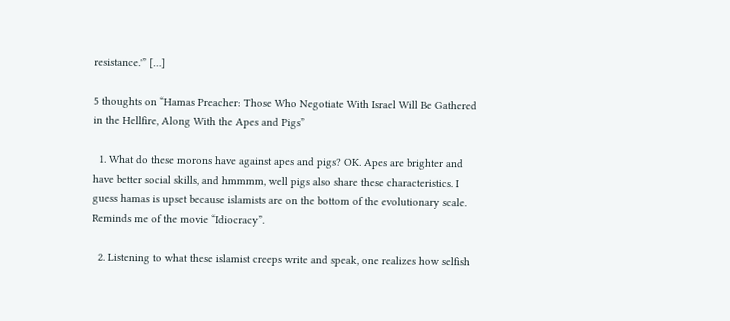resistance.'” […]

5 thoughts on “Hamas Preacher: Those Who Negotiate With Israel Will Be Gathered in the Hellfire, Along With the Apes and Pigs”

  1. What do these morons have against apes and pigs? OK. Apes are brighter and have better social skills, and hmmmm, well pigs also share these characteristics. I guess hamas is upset because islamists are on the bottom of the evolutionary scale. Reminds me of the movie “Idiocracy”.

  2. Listening to what these islamist creeps write and speak, one realizes how selfish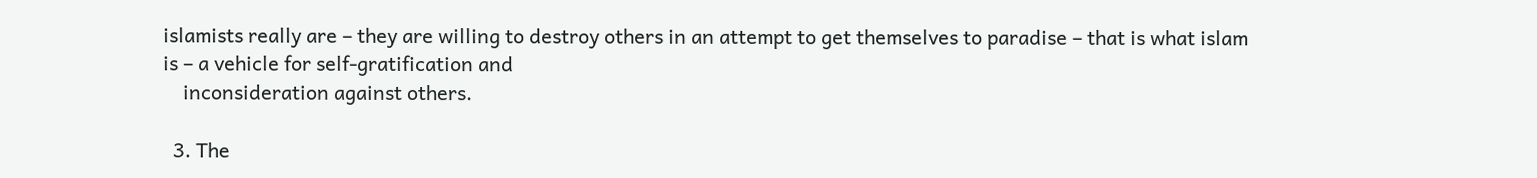islamists really are – they are willing to destroy others in an attempt to get themselves to paradise – that is what islam is – a vehicle for self-gratification and
    inconsideration against others.

  3. The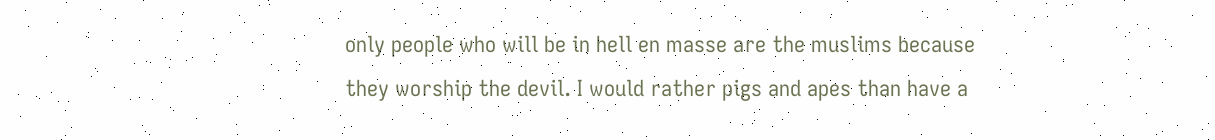only people who will be in hell en masse are the muslims because they worship the devil. I would rather pigs and apes than have a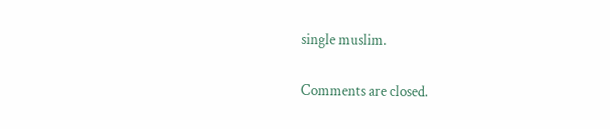single muslim.

Comments are closed.